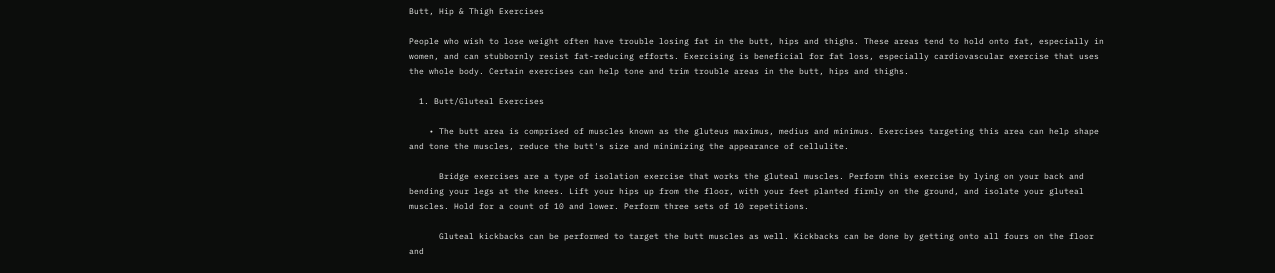Butt, Hip & Thigh Exercises

People who wish to lose weight often have trouble losing fat in the butt, hips and thighs. These areas tend to hold onto fat, especially in women, and can stubbornly resist fat-reducing efforts. Exercising is beneficial for fat loss, especially cardiovascular exercise that uses the whole body. Certain exercises can help tone and trim trouble areas in the butt, hips and thighs.

  1. Butt/Gluteal Exercises

    • The butt area is comprised of muscles known as the gluteus maximus, medius and minimus. Exercises targeting this area can help shape and tone the muscles, reduce the butt's size and minimizing the appearance of cellulite.

      Bridge exercises are a type of isolation exercise that works the gluteal muscles. Perform this exercise by lying on your back and bending your legs at the knees. Lift your hips up from the floor, with your feet planted firmly on the ground, and isolate your gluteal muscles. Hold for a count of 10 and lower. Perform three sets of 10 repetitions.

      Gluteal kickbacks can be performed to target the butt muscles as well. Kickbacks can be done by getting onto all fours on the floor and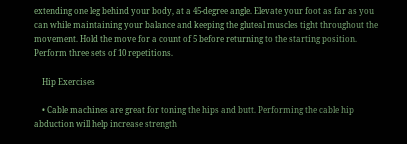extending one leg behind your body, at a 45-degree angle. Elevate your foot as far as you can while maintaining your balance and keeping the gluteal muscles tight throughout the movement. Hold the move for a count of 5 before returning to the starting position. Perform three sets of 10 repetitions.

    Hip Exercises

    • Cable machines are great for toning the hips and butt. Performing the cable hip abduction will help increase strength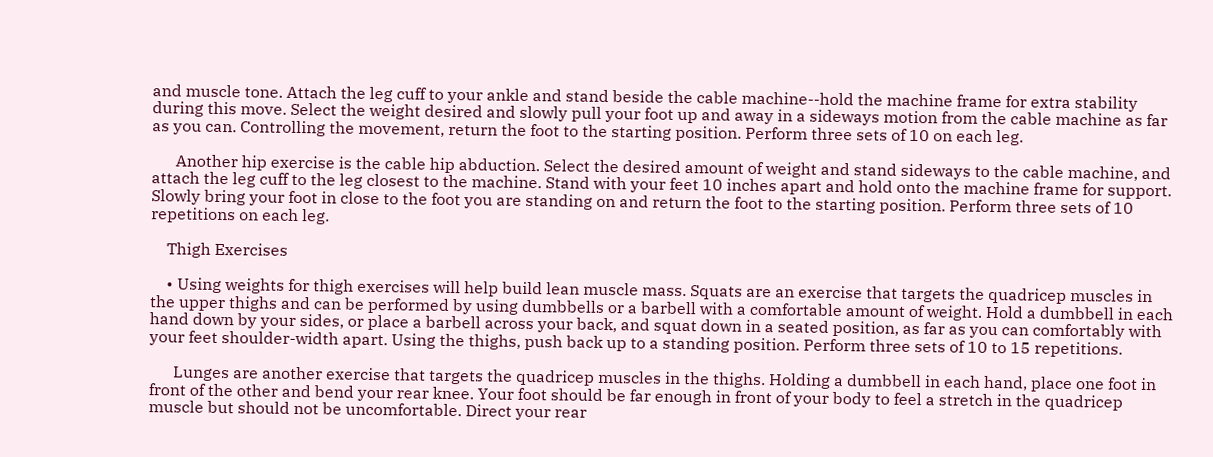and muscle tone. Attach the leg cuff to your ankle and stand beside the cable machine--hold the machine frame for extra stability during this move. Select the weight desired and slowly pull your foot up and away in a sideways motion from the cable machine as far as you can. Controlling the movement, return the foot to the starting position. Perform three sets of 10 on each leg.

      Another hip exercise is the cable hip abduction. Select the desired amount of weight and stand sideways to the cable machine, and attach the leg cuff to the leg closest to the machine. Stand with your feet 10 inches apart and hold onto the machine frame for support. Slowly bring your foot in close to the foot you are standing on and return the foot to the starting position. Perform three sets of 10 repetitions on each leg.

    Thigh Exercises

    • Using weights for thigh exercises will help build lean muscle mass. Squats are an exercise that targets the quadricep muscles in the upper thighs and can be performed by using dumbbells or a barbell with a comfortable amount of weight. Hold a dumbbell in each hand down by your sides, or place a barbell across your back, and squat down in a seated position, as far as you can comfortably with your feet shoulder-width apart. Using the thighs, push back up to a standing position. Perform three sets of 10 to 15 repetitions.

      Lunges are another exercise that targets the quadricep muscles in the thighs. Holding a dumbbell in each hand, place one foot in front of the other and bend your rear knee. Your foot should be far enough in front of your body to feel a stretch in the quadricep muscle but should not be uncomfortable. Direct your rear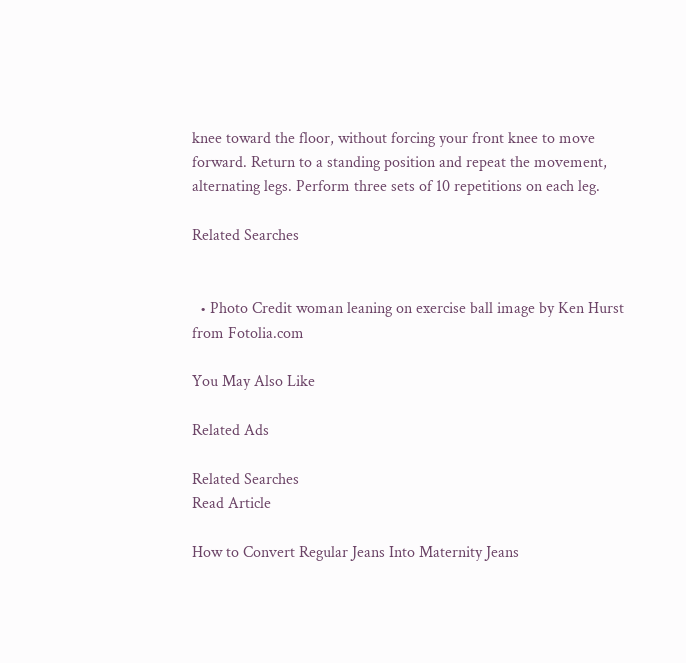knee toward the floor, without forcing your front knee to move forward. Return to a standing position and repeat the movement, alternating legs. Perform three sets of 10 repetitions on each leg.

Related Searches


  • Photo Credit woman leaning on exercise ball image by Ken Hurst from Fotolia.com

You May Also Like

Related Ads

Related Searches
Read Article

How to Convert Regular Jeans Into Maternity Jeans